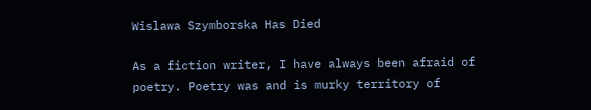Wislawa Szymborska Has Died

As a fiction writer, I have always been afraid of poetry. Poetry was and is murky territory of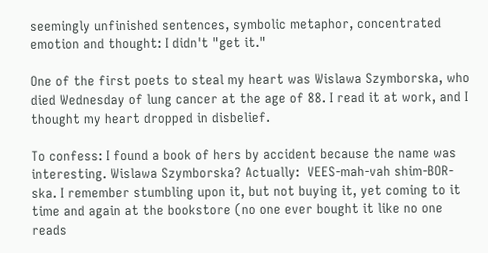seemingly unfinished sentences, symbolic metaphor, concentrated emotion and thought: I didn't "get it."

One of the first poets to steal my heart was Wislawa Szymborska, who died Wednesday of lung cancer at the age of 88. I read it at work, and I thought my heart dropped in disbelief.

To confess: I found a book of hers by accident because the name was interesting. Wislawa Szymborska? Actually:  VEES-mah-vah shim-BOR-ska. I remember stumbling upon it, but not buying it, yet coming to it time and again at the bookstore (no one ever bought it like no one reads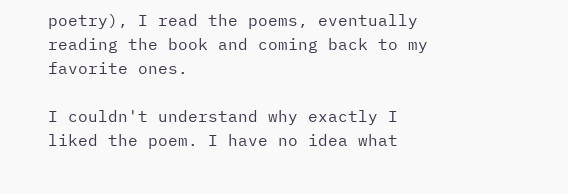poetry), I read the poems, eventually reading the book and coming back to my favorite ones.

I couldn't understand why exactly I liked the poem. I have no idea what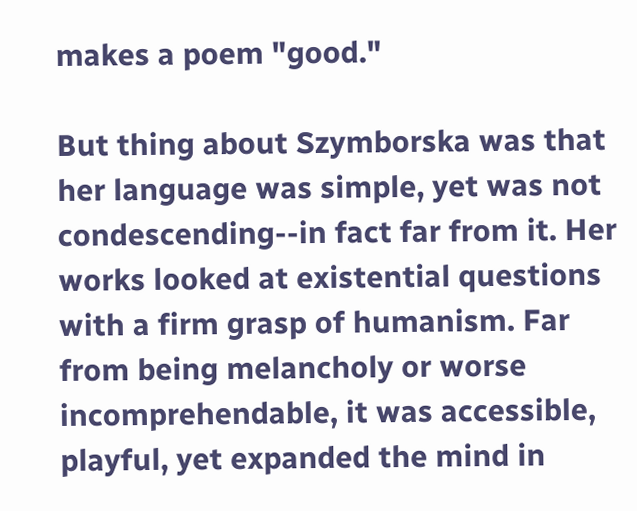makes a poem "good."

But thing about Szymborska was that her language was simple, yet was not condescending--in fact far from it. Her works looked at existential questions with a firm grasp of humanism. Far from being melancholy or worse incomprehendable, it was accessible, playful, yet expanded the mind in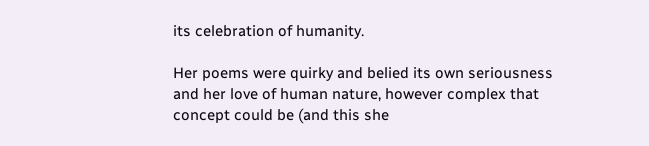its celebration of humanity.

Her poems were quirky and belied its own seriousness and her love of human nature, however complex that concept could be (and this she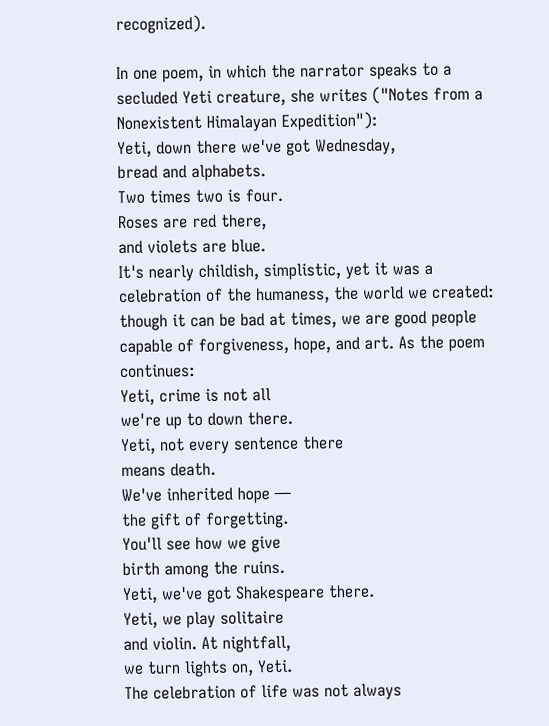recognized).

In one poem, in which the narrator speaks to a secluded Yeti creature, she writes ("Notes from a Nonexistent Himalayan Expedition"):
Yeti, down there we've got Wednesday,
bread and alphabets.
Two times two is four.
Roses are red there,
and violets are blue.
It's nearly childish, simplistic, yet it was a celebration of the humaness, the world we created: though it can be bad at times, we are good people capable of forgiveness, hope, and art. As the poem continues:
Yeti, crime is not all
we're up to down there.
Yeti, not every sentence there
means death.
We've inherited hope —
the gift of forgetting.
You'll see how we give
birth among the ruins.
Yeti, we've got Shakespeare there.
Yeti, we play solitaire
and violin. At nightfall,
we turn lights on, Yeti.
The celebration of life was not always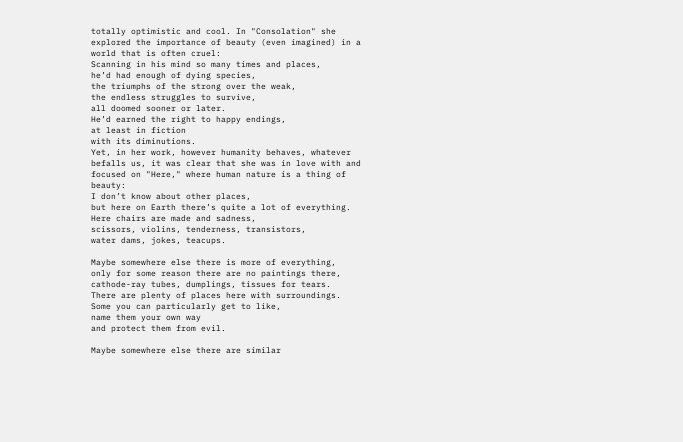totally optimistic and cool. In "Consolation" she explored the importance of beauty (even imagined) in a world that is often cruel:
Scanning in his mind so many times and places,
he’d had enough of dying species,
the triumphs of the strong over the weak,
the endless struggles to survive,
all doomed sooner or later.
He’d earned the right to happy endings,
at least in fiction
with its diminutions.
Yet, in her work, however humanity behaves, whatever befalls us, it was clear that she was in love with and focused on "Here," where human nature is a thing of beauty:
I don’t know about other places,
but here on Earth there’s quite a lot of everything.
Here chairs are made and sadness,
scissors, violins, tenderness, transistors,
water dams, jokes, teacups.

Maybe somewhere else there is more of everything,
only for some reason there are no paintings there,
cathode-ray tubes, dumplings, tissues for tears.
There are plenty of places here with surroundings.
Some you can particularly get to like,
name them your own way
and protect them from evil.

Maybe somewhere else there are similar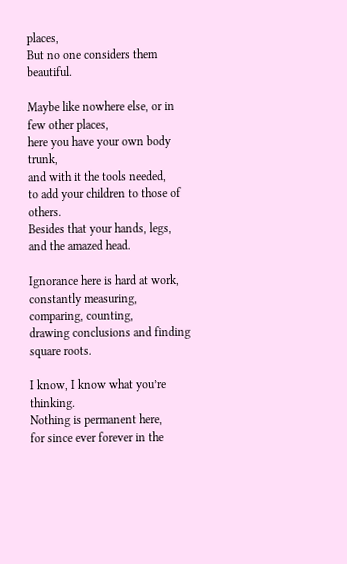places,
But no one considers them beautiful.

Maybe like nowhere else, or in few other places,
here you have your own body trunk,
and with it the tools needed,
to add your children to those of others.
Besides that your hands, legs, and the amazed head.

Ignorance here is hard at work,
constantly measuring, comparing, counting,
drawing conclusions and finding square roots.

I know, I know what you’re thinking.
Nothing is permanent here,
for since ever forever in the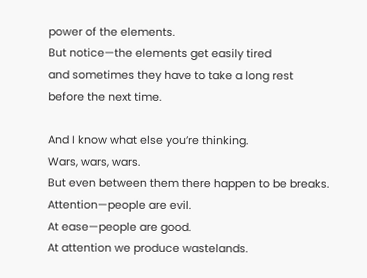power of the elements.
But notice—the elements get easily tired
and sometimes they have to take a long rest
before the next time.

And I know what else you’re thinking.
Wars, wars, wars.
But even between them there happen to be breaks.
Attention—people are evil.
At ease—people are good.
At attention we produce wastelands.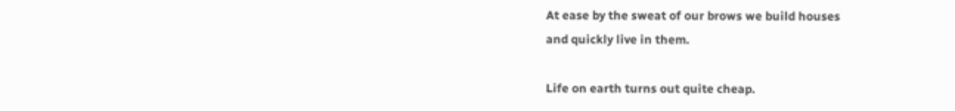At ease by the sweat of our brows we build houses
and quickly live in them.

Life on earth turns out quite cheap.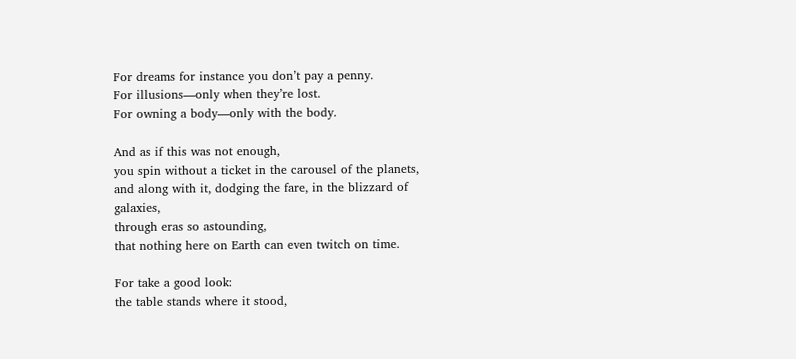For dreams for instance you don’t pay a penny.
For illusions—only when they’re lost.
For owning a body—only with the body.

And as if this was not enough,
you spin without a ticket in the carousel of the planets,
and along with it, dodging the fare, in the blizzard of galaxies,
through eras so astounding,
that nothing here on Earth can even twitch on time.

For take a good look:
the table stands where it stood,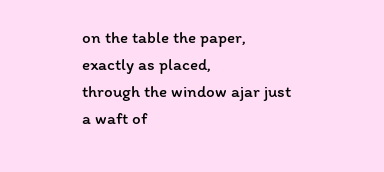on the table the paper, exactly as placed,
through the window ajar just a waft of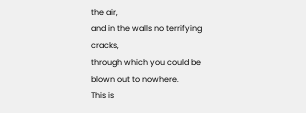the air,
and in the walls no terrifying cracks,
through which you could be blown out to nowhere.
This is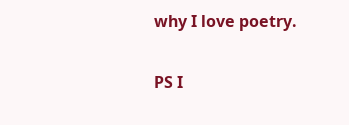why I love poetry.

PS I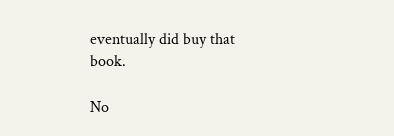eventually did buy that book.

No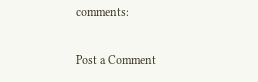comments:

Post a Comment